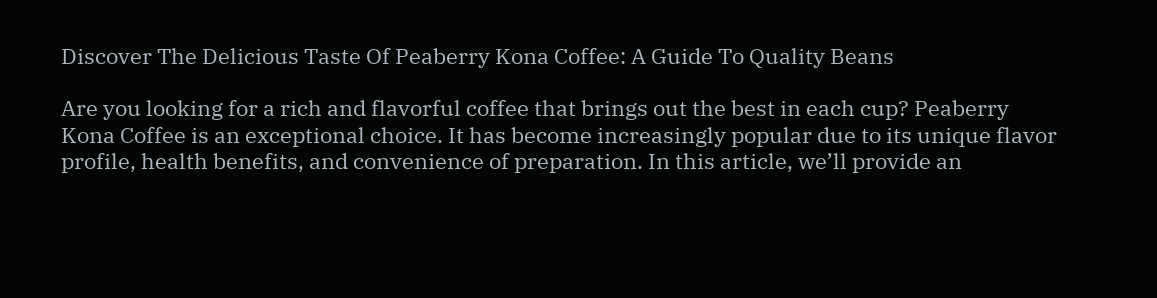Discover The Delicious Taste Of Peaberry Kona Coffee: A Guide To Quality Beans

Are you looking for a rich and flavorful coffee that brings out the best in each cup? Peaberry Kona Coffee is an exceptional choice. It has become increasingly popular due to its unique flavor profile, health benefits, and convenience of preparation. In this article, we’ll provide an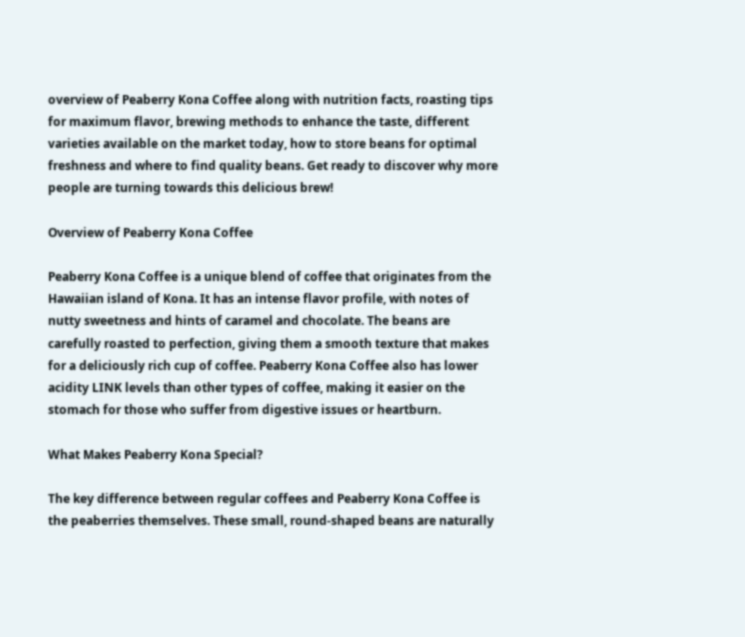overview of Peaberry Kona Coffee along with nutrition facts, roasting tips for maximum flavor, brewing methods to enhance the taste, different varieties available on the market today, how to store beans for optimal freshness and where to find quality beans. Get ready to discover why more people are turning towards this delicious brew!

Overview of Peaberry Kona Coffee

Peaberry Kona Coffee is a unique blend of coffee that originates from the Hawaiian island of Kona. It has an intense flavor profile, with notes of nutty sweetness and hints of caramel and chocolate. The beans are carefully roasted to perfection, giving them a smooth texture that makes for a deliciously rich cup of coffee. Peaberry Kona Coffee also has lower acidity LINK levels than other types of coffee, making it easier on the stomach for those who suffer from digestive issues or heartburn.

What Makes Peaberry Kona Special?

The key difference between regular coffees and Peaberry Kona Coffee is the peaberries themselves. These small, round-shaped beans are naturally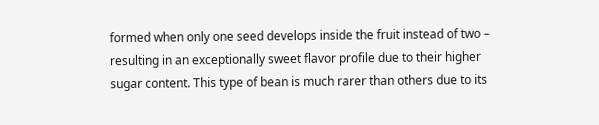formed when only one seed develops inside the fruit instead of two – resulting in an exceptionally sweet flavor profile due to their higher sugar content. This type of bean is much rarer than others due to its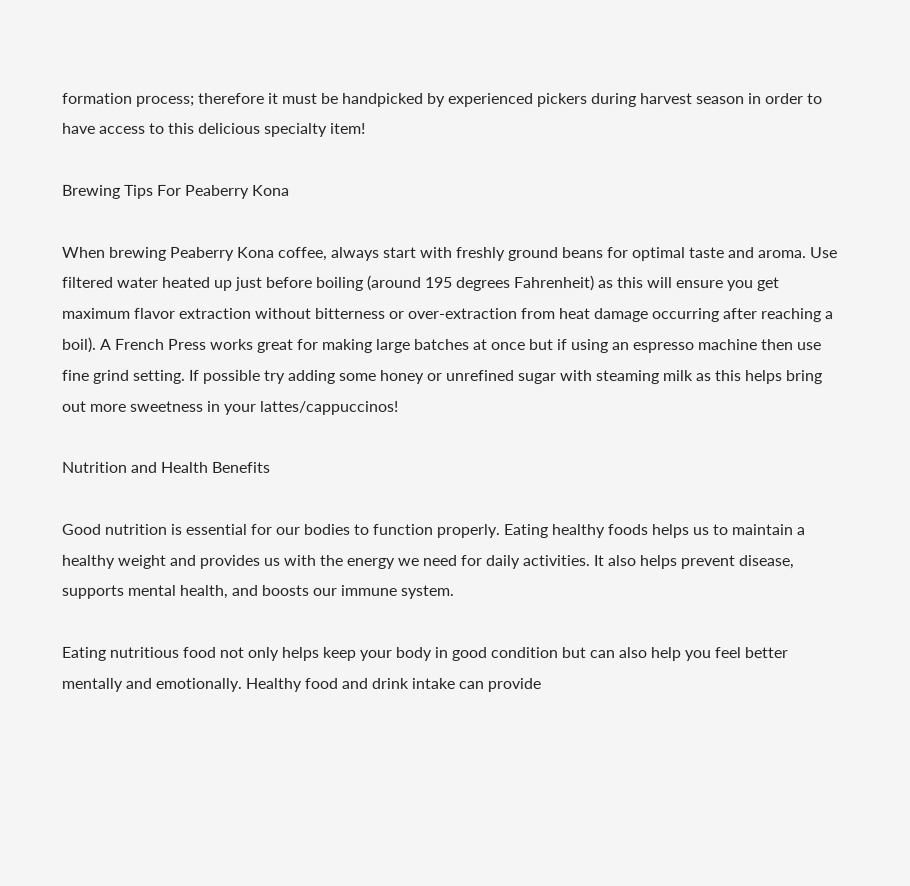formation process; therefore it must be handpicked by experienced pickers during harvest season in order to have access to this delicious specialty item!

Brewing Tips For Peaberry Kona

When brewing Peaberry Kona coffee, always start with freshly ground beans for optimal taste and aroma. Use filtered water heated up just before boiling (around 195 degrees Fahrenheit) as this will ensure you get maximum flavor extraction without bitterness or over-extraction from heat damage occurring after reaching a boil). A French Press works great for making large batches at once but if using an espresso machine then use fine grind setting. If possible try adding some honey or unrefined sugar with steaming milk as this helps bring out more sweetness in your lattes/cappuccinos!

Nutrition and Health Benefits

Good nutrition is essential for our bodies to function properly. Eating healthy foods helps us to maintain a healthy weight and provides us with the energy we need for daily activities. It also helps prevent disease, supports mental health, and boosts our immune system.

Eating nutritious food not only helps keep your body in good condition but can also help you feel better mentally and emotionally. Healthy food and drink intake can provide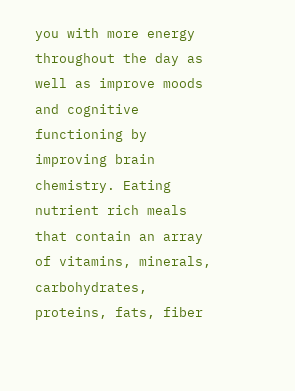you with more energy throughout the day as well as improve moods and cognitive functioning by improving brain chemistry. Eating nutrient rich meals that contain an array of vitamins, minerals, carbohydrates, proteins, fats, fiber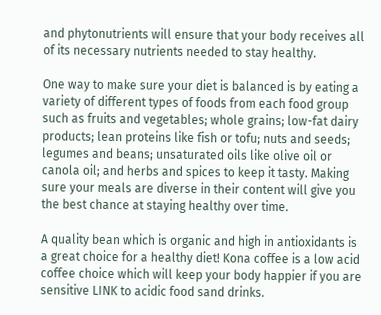and phytonutrients will ensure that your body receives all of its necessary nutrients needed to stay healthy.

One way to make sure your diet is balanced is by eating a variety of different types of foods from each food group such as fruits and vegetables; whole grains; low-fat dairy products; lean proteins like fish or tofu; nuts and seeds; legumes and beans; unsaturated oils like olive oil or canola oil; and herbs and spices to keep it tasty. Making sure your meals are diverse in their content will give you the best chance at staying healthy over time.

A quality bean which is organic and high in antioxidants is a great choice for a healthy diet! Kona coffee is a low acid coffee choice which will keep your body happier if you are sensitive LINK to acidic food sand drinks.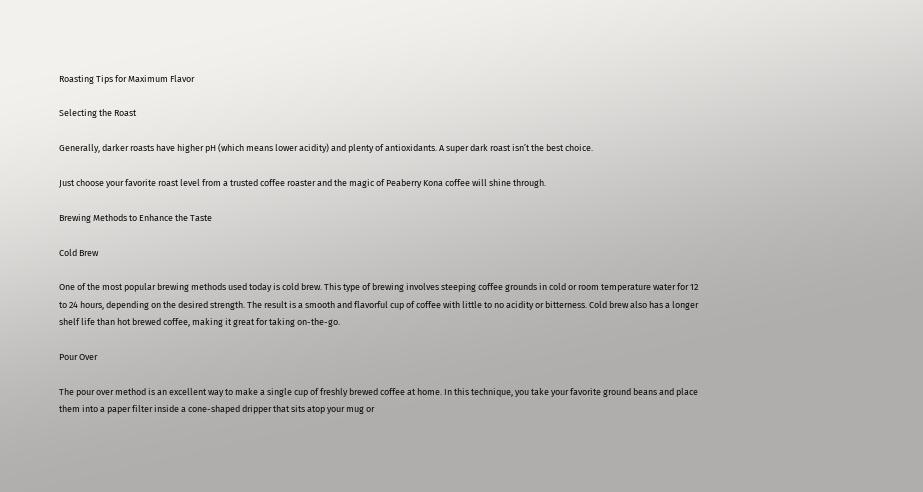Roasting Tips for Maximum Flavor

Selecting the Roast

Generally, darker roasts have higher pH (which means lower acidity) and plenty of antioxidants. A super dark roast isn’t the best choice.

Just choose your favorite roast level from a trusted coffee roaster and the magic of Peaberry Kona coffee will shine through.

Brewing Methods to Enhance the Taste

Cold Brew

One of the most popular brewing methods used today is cold brew. This type of brewing involves steeping coffee grounds in cold or room temperature water for 12 to 24 hours, depending on the desired strength. The result is a smooth and flavorful cup of coffee with little to no acidity or bitterness. Cold brew also has a longer shelf life than hot brewed coffee, making it great for taking on-the-go.

Pour Over

The pour over method is an excellent way to make a single cup of freshly brewed coffee at home. In this technique, you take your favorite ground beans and place them into a paper filter inside a cone-shaped dripper that sits atop your mug or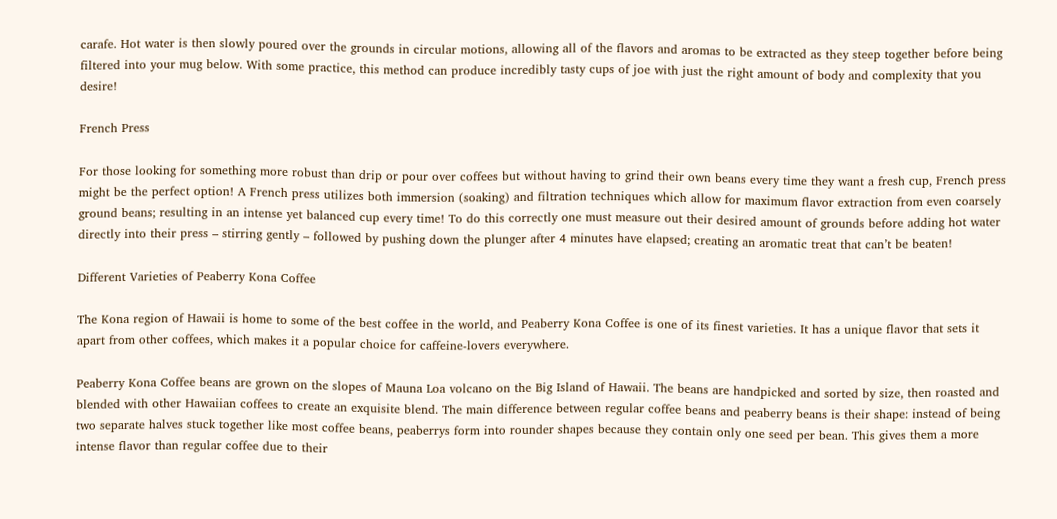carafe. Hot water is then slowly poured over the grounds in circular motions, allowing all of the flavors and aromas to be extracted as they steep together before being filtered into your mug below. With some practice, this method can produce incredibly tasty cups of joe with just the right amount of body and complexity that you desire!

French Press

For those looking for something more robust than drip or pour over coffees but without having to grind their own beans every time they want a fresh cup, French press might be the perfect option! A French press utilizes both immersion (soaking) and filtration techniques which allow for maximum flavor extraction from even coarsely ground beans; resulting in an intense yet balanced cup every time! To do this correctly one must measure out their desired amount of grounds before adding hot water directly into their press – stirring gently – followed by pushing down the plunger after 4 minutes have elapsed; creating an aromatic treat that can’t be beaten!

Different Varieties of Peaberry Kona Coffee

The Kona region of Hawaii is home to some of the best coffee in the world, and Peaberry Kona Coffee is one of its finest varieties. It has a unique flavor that sets it apart from other coffees, which makes it a popular choice for caffeine-lovers everywhere.

Peaberry Kona Coffee beans are grown on the slopes of Mauna Loa volcano on the Big Island of Hawaii. The beans are handpicked and sorted by size, then roasted and blended with other Hawaiian coffees to create an exquisite blend. The main difference between regular coffee beans and peaberry beans is their shape: instead of being two separate halves stuck together like most coffee beans, peaberrys form into rounder shapes because they contain only one seed per bean. This gives them a more intense flavor than regular coffee due to their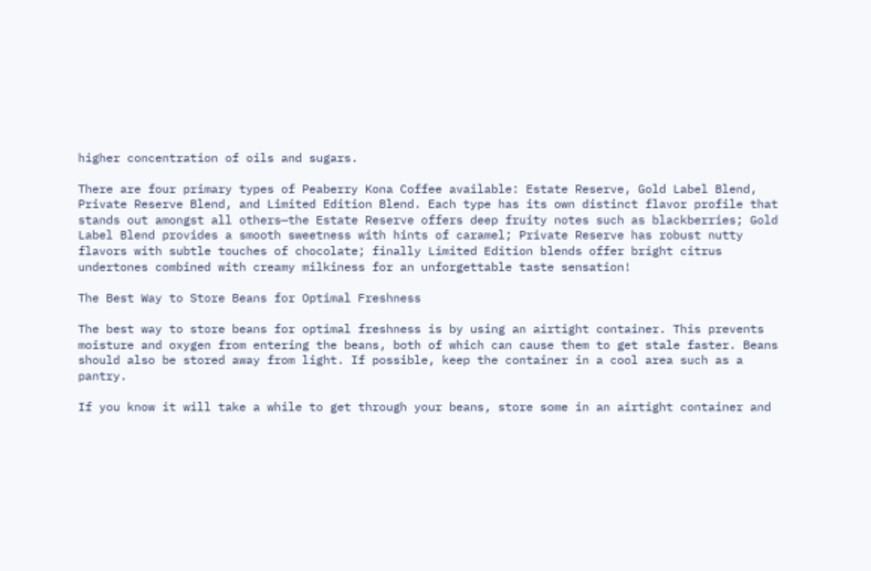higher concentration of oils and sugars.

There are four primary types of Peaberry Kona Coffee available: Estate Reserve, Gold Label Blend, Private Reserve Blend, and Limited Edition Blend. Each type has its own distinct flavor profile that stands out amongst all others—the Estate Reserve offers deep fruity notes such as blackberries; Gold Label Blend provides a smooth sweetness with hints of caramel; Private Reserve has robust nutty flavors with subtle touches of chocolate; finally Limited Edition blends offer bright citrus undertones combined with creamy milkiness for an unforgettable taste sensation!

The Best Way to Store Beans for Optimal Freshness

The best way to store beans for optimal freshness is by using an airtight container. This prevents moisture and oxygen from entering the beans, both of which can cause them to get stale faster. Beans should also be stored away from light. If possible, keep the container in a cool area such as a pantry.

If you know it will take a while to get through your beans, store some in an airtight container and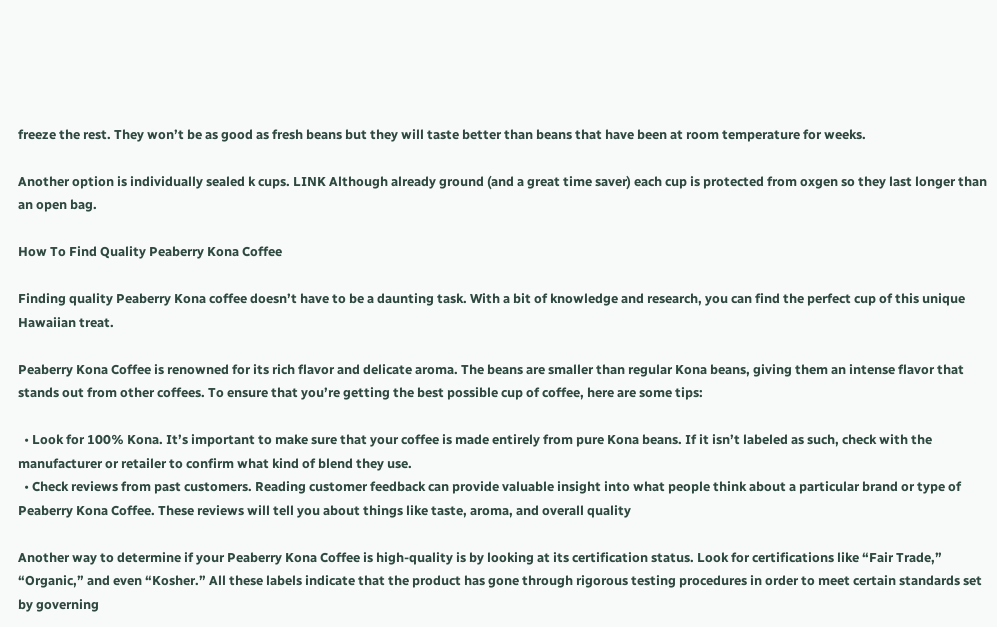freeze the rest. They won’t be as good as fresh beans but they will taste better than beans that have been at room temperature for weeks.

Another option is individually sealed k cups. LINK Although already ground (and a great time saver) each cup is protected from oxgen so they last longer than an open bag.

How To Find Quality Peaberry Kona Coffee

Finding quality Peaberry Kona coffee doesn’t have to be a daunting task. With a bit of knowledge and research, you can find the perfect cup of this unique Hawaiian treat.

Peaberry Kona Coffee is renowned for its rich flavor and delicate aroma. The beans are smaller than regular Kona beans, giving them an intense flavor that stands out from other coffees. To ensure that you’re getting the best possible cup of coffee, here are some tips:

  • Look for 100% Kona. It’s important to make sure that your coffee is made entirely from pure Kona beans. If it isn’t labeled as such, check with the manufacturer or retailer to confirm what kind of blend they use.
  • Check reviews from past customers. Reading customer feedback can provide valuable insight into what people think about a particular brand or type of Peaberry Kona Coffee. These reviews will tell you about things like taste, aroma, and overall quality

Another way to determine if your Peaberry Kona Coffee is high-quality is by looking at its certification status. Look for certifications like “Fair Trade,” “Organic,” and even “Kosher.” All these labels indicate that the product has gone through rigorous testing procedures in order to meet certain standards set by governing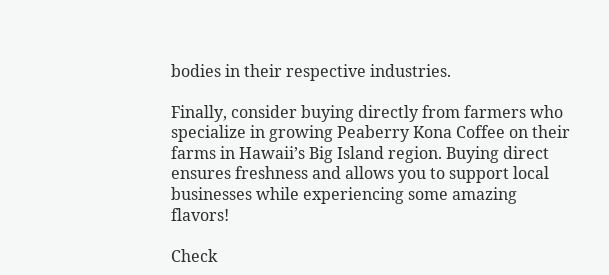bodies in their respective industries.

Finally, consider buying directly from farmers who specialize in growing Peaberry Kona Coffee on their farms in Hawaii’s Big Island region. Buying direct ensures freshness and allows you to support local businesses while experiencing some amazing flavors!

Check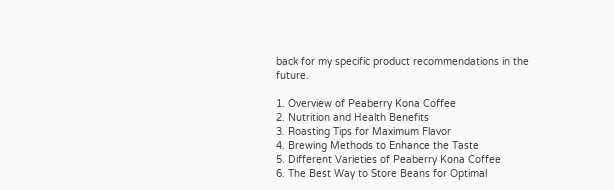back for my specific product recommendations in the future.

1. Overview of Peaberry Kona Coffee
2. Nutrition and Health Benefits
3. Roasting Tips for Maximum Flavor
4. Brewing Methods to Enhance the Taste
5. Different Varieties of Peaberry Kona Coffee
6. The Best Way to Store Beans for Optimal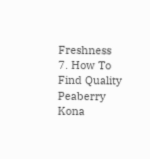Freshness
7. How To Find Quality Peaberry Kona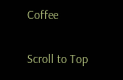Coffee

Scroll to Top